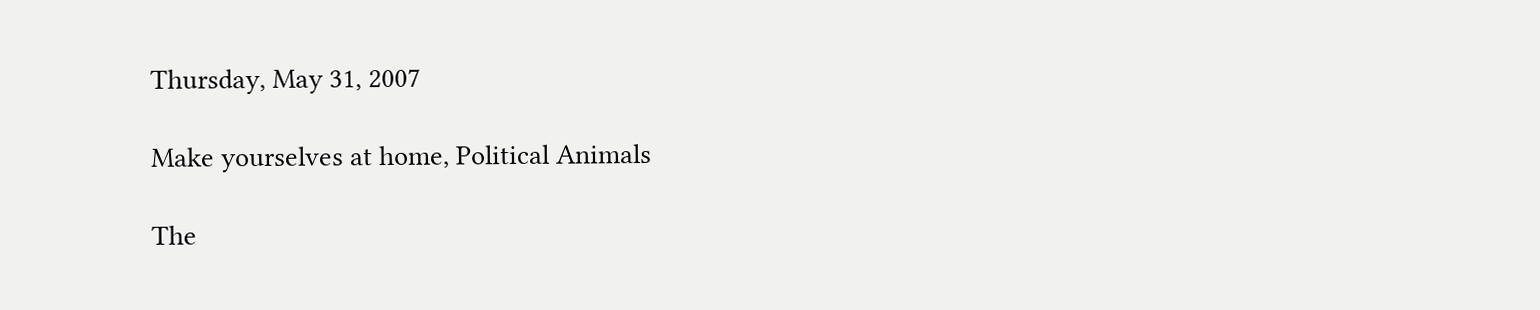Thursday, May 31, 2007

Make yourselves at home, Political Animals

The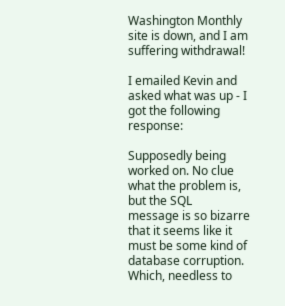Washington Monthly site is down, and I am suffering withdrawal!

I emailed Kevin and asked what was up - I got the following response:

Supposedly being worked on. No clue what the problem is, but the SQL
message is so bizarre that it seems like it must be some kind of
database corruption. Which, needless to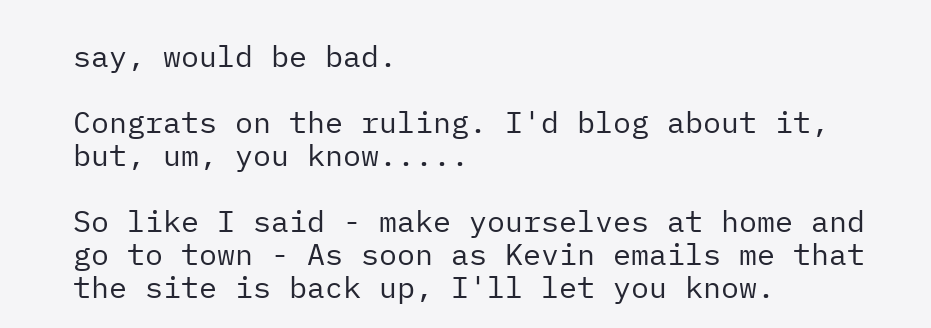say, would be bad.

Congrats on the ruling. I'd blog about it, but, um, you know.....

So like I said - make yourselves at home and go to town - As soon as Kevin emails me that the site is back up, I'll let you know.